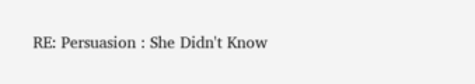RE: Persuasion : She Didn't Know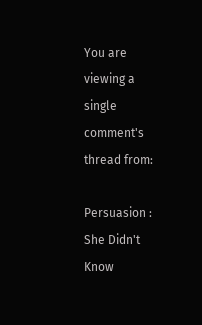You are viewing a single comment's thread from:

Persuasion : She Didn't Know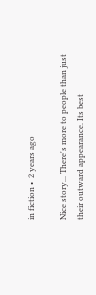in fiction •  2 years ago

Nice story... There's more to people than just their outward appearance. Its best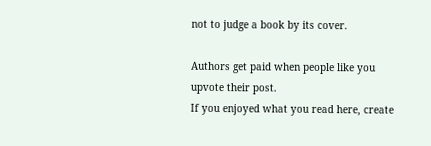not to judge a book by its cover.

Authors get paid when people like you upvote their post.
If you enjoyed what you read here, create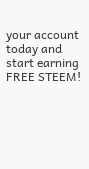your account today and start earning FREE STEEM!